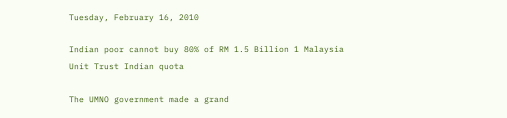Tuesday, February 16, 2010

Indian poor cannot buy 80% of RM 1.5 Billion 1 Malaysia Unit Trust Indian quota

The UMNO government made a grand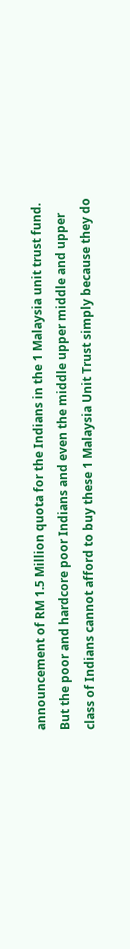announcement of RM 1.5 Million quota for the Indians in the 1 Malaysia unit trust fund. But the poor and hardcore poor Indians and even the middle upper middle and upper class of Indians cannot afford to buy these 1 Malaysia Unit Trust simply because they do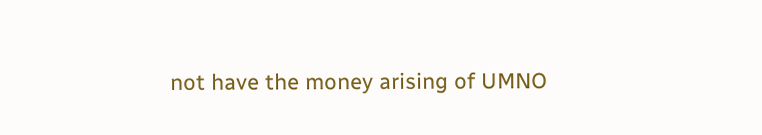not have the money arising of UMNO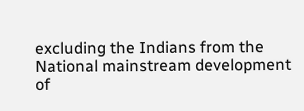excluding the Indians from the National mainstream development of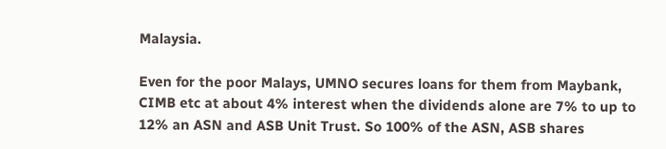Malaysia.

Even for the poor Malays, UMNO secures loans for them from Maybank, CIMB etc at about 4% interest when the dividends alone are 7% to up to 12% an ASN and ASB Unit Trust. So 100% of the ASN, ASB shares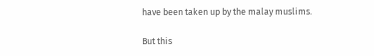have been taken up by the malay muslims.

But this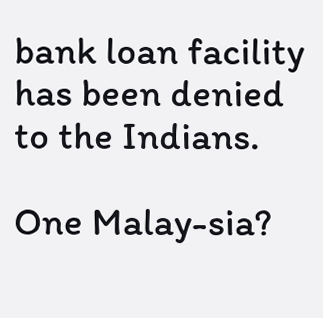bank loan facility has been denied to the Indians.

One Malay-sia?